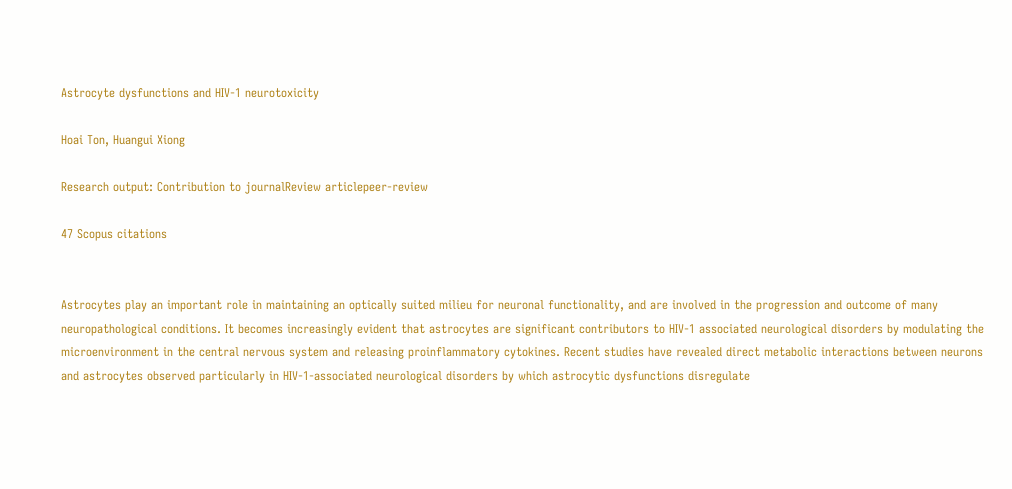Astrocyte dysfunctions and HIV-1 neurotoxicity

Hoai Ton, Huangui Xiong

Research output: Contribution to journalReview articlepeer-review

47 Scopus citations


Astrocytes play an important role in maintaining an optically suited milieu for neuronal functionality, and are involved in the progression and outcome of many neuropathological conditions. It becomes increasingly evident that astrocytes are significant contributors to HIV-1 associated neurological disorders by modulating the microenvironment in the central nervous system and releasing proinflammatory cytokines. Recent studies have revealed direct metabolic interactions between neurons and astrocytes observed particularly in HIV-1-associated neurological disorders by which astrocytic dysfunctions disregulate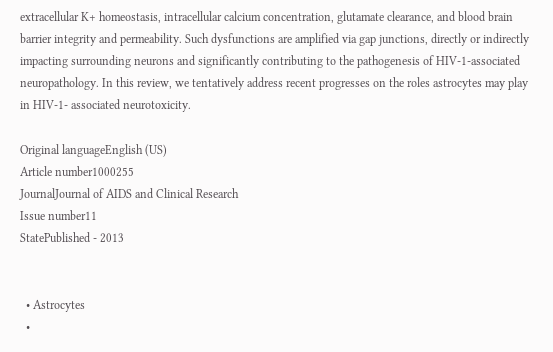extracellular K+ homeostasis, intracellular calcium concentration, glutamate clearance, and blood brain barrier integrity and permeability. Such dysfunctions are amplified via gap junctions, directly or indirectly impacting surrounding neurons and significantly contributing to the pathogenesis of HIV-1-associated neuropathology. In this review, we tentatively address recent progresses on the roles astrocytes may play in HIV-1- associated neurotoxicity.

Original languageEnglish (US)
Article number1000255
JournalJournal of AIDS and Clinical Research
Issue number11
StatePublished - 2013


  • Astrocytes
  •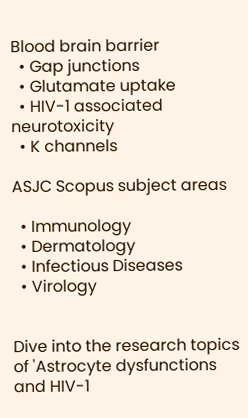Blood brain barrier
  • Gap junctions
  • Glutamate uptake
  • HIV-1 associated neurotoxicity
  • K channels

ASJC Scopus subject areas

  • Immunology
  • Dermatology
  • Infectious Diseases
  • Virology


Dive into the research topics of 'Astrocyte dysfunctions and HIV-1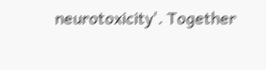neurotoxicity'. Together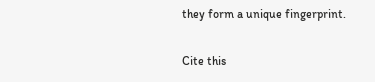they form a unique fingerprint.

Cite this